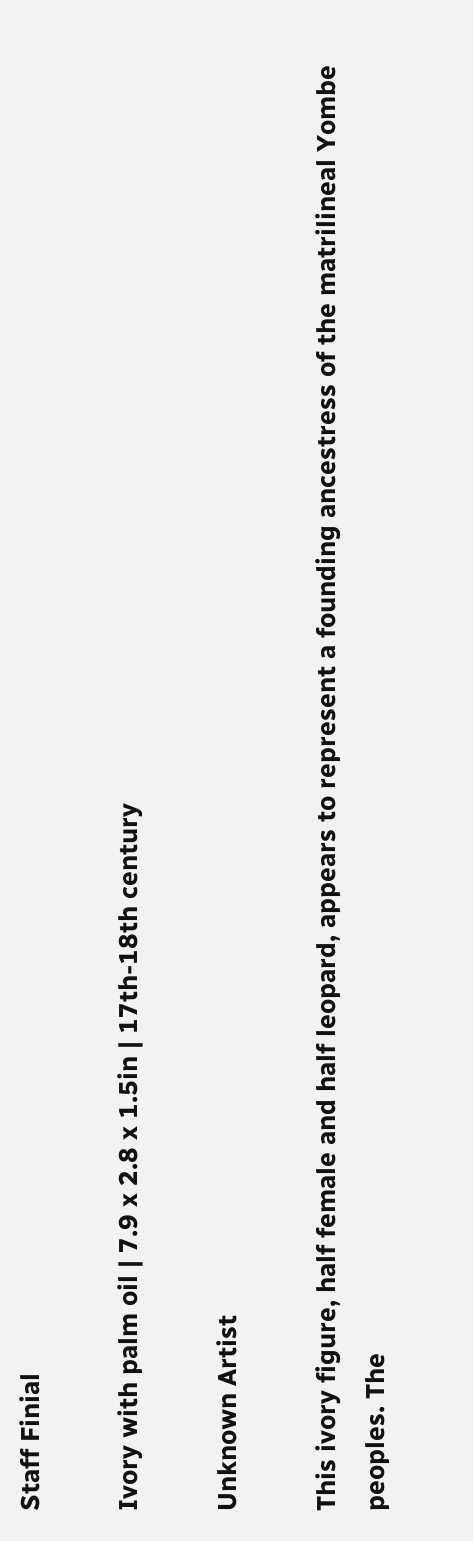Staff Finial

Ivory with palm oil | 7.9 x 2.8 x 1.5in | 17th-18th century

Unknown Artist

This ivory figure, half female and half leopard, appears to represent a founding ancestress of the matrilineal Yombe peoples. The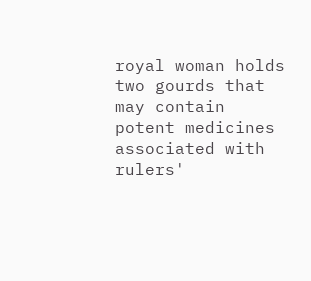royal woman holds two gourds that may contain potent medicines associated with rulers'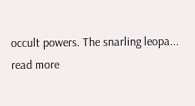occult powers. The snarling leopa...
read more